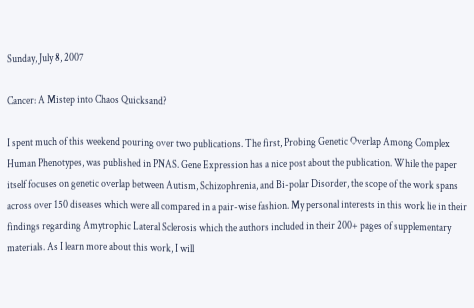Sunday, July 8, 2007

Cancer: A Mistep into Chaos Quicksand?

I spent much of this weekend pouring over two publications. The first, Probing Genetic Overlap Among Complex Human Phenotypes, was published in PNAS. Gene Expression has a nice post about the publication. While the paper itself focuses on genetic overlap between Autism, Schizophrenia, and Bi-polar Disorder, the scope of the work spans across over 150 diseases which were all compared in a pair-wise fashion. My personal interests in this work lie in their findings regarding Amytrophic Lateral Sclerosis which the authors included in their 200+ pages of supplementary materials. As I learn more about this work, I will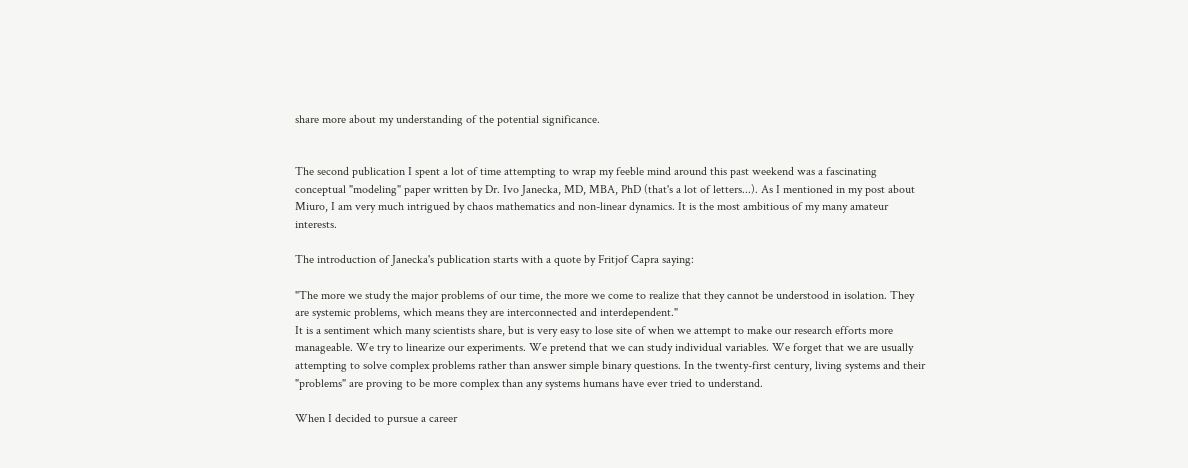share more about my understanding of the potential significance.


The second publication I spent a lot of time attempting to wrap my feeble mind around this past weekend was a fascinating conceptual "modeling" paper written by Dr. Ivo Janecka, MD, MBA, PhD (that's a lot of letters...). As I mentioned in my post about Miuro, I am very much intrigued by chaos mathematics and non-linear dynamics. It is the most ambitious of my many amateur interests.

The introduction of Janecka's publication starts with a quote by Fritjof Capra saying:

"The more we study the major problems of our time, the more we come to realize that they cannot be understood in isolation. They are systemic problems, which means they are interconnected and interdependent."
It is a sentiment which many scientists share, but is very easy to lose site of when we attempt to make our research efforts more manageable. We try to linearize our experiments. We pretend that we can study individual variables. We forget that we are usually attempting to solve complex problems rather than answer simple binary questions. In the twenty-first century, living systems and their "problems" are proving to be more complex than any systems humans have ever tried to understand.

When I decided to pursue a career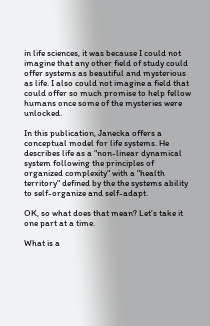in life sciences, it was because I could not imagine that any other field of study could offer systems as beautiful and mysterious as life. I also could not imagine a field that could offer so much promise to help fellow humans once some of the mysteries were unlocked.

In this publication, Janecka offers a conceptual model for life systems. He describes life as a "non-linear dynamical system following the principles of organized complexity" with a "health territory" defined by the the systems ability to self-organize and self-adapt.

OK, so what does that mean? Let's take it one part at a time.

What is a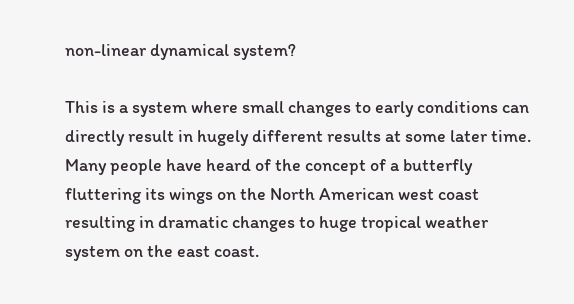non-linear dynamical system?

This is a system where small changes to early conditions can directly result in hugely different results at some later time. Many people have heard of the concept of a butterfly fluttering its wings on the North American west coast resulting in dramatic changes to huge tropical weather system on the east coast.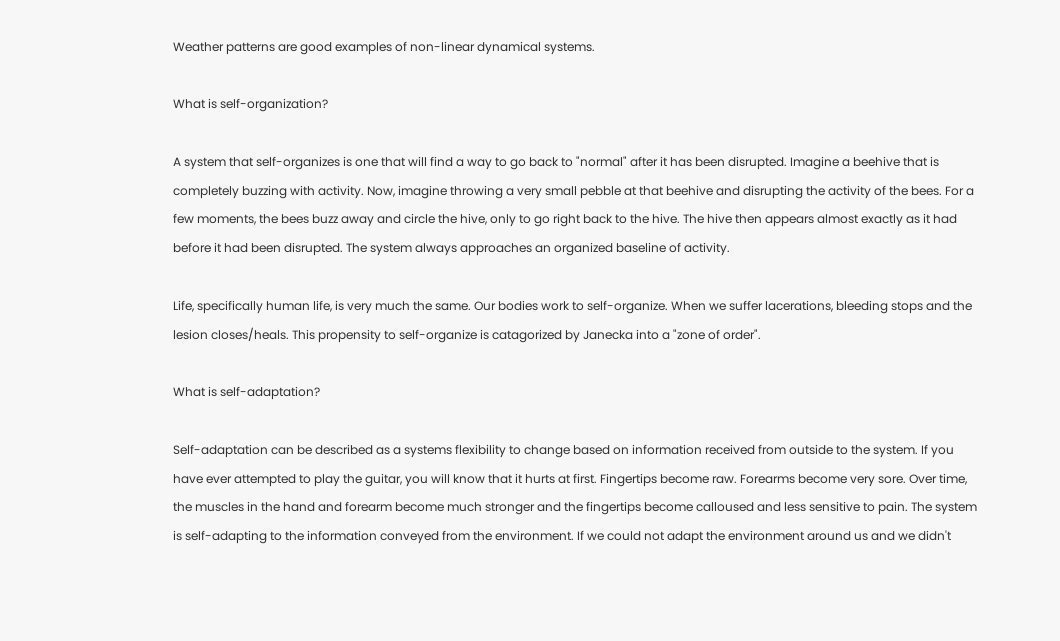Weather patterns are good examples of non-linear dynamical systems.

What is self-organization?

A system that self-organizes is one that will find a way to go back to "normal" after it has been disrupted. Imagine a beehive that is completely buzzing with activity. Now, imagine throwing a very small pebble at that beehive and disrupting the activity of the bees. For a few moments, the bees buzz away and circle the hive, only to go right back to the hive. The hive then appears almost exactly as it had before it had been disrupted. The system always approaches an organized baseline of activity.

Life, specifically human life, is very much the same. Our bodies work to self-organize. When we suffer lacerations, bleeding stops and the lesion closes/heals. This propensity to self-organize is catagorized by Janecka into a "zone of order".

What is self-adaptation?

Self-adaptation can be described as a systems flexibility to change based on information received from outside to the system. If you have ever attempted to play the guitar, you will know that it hurts at first. Fingertips become raw. Forearms become very sore. Over time, the muscles in the hand and forearm become much stronger and the fingertips become calloused and less sensitive to pain. The system is self-adapting to the information conveyed from the environment. If we could not adapt the environment around us and we didn't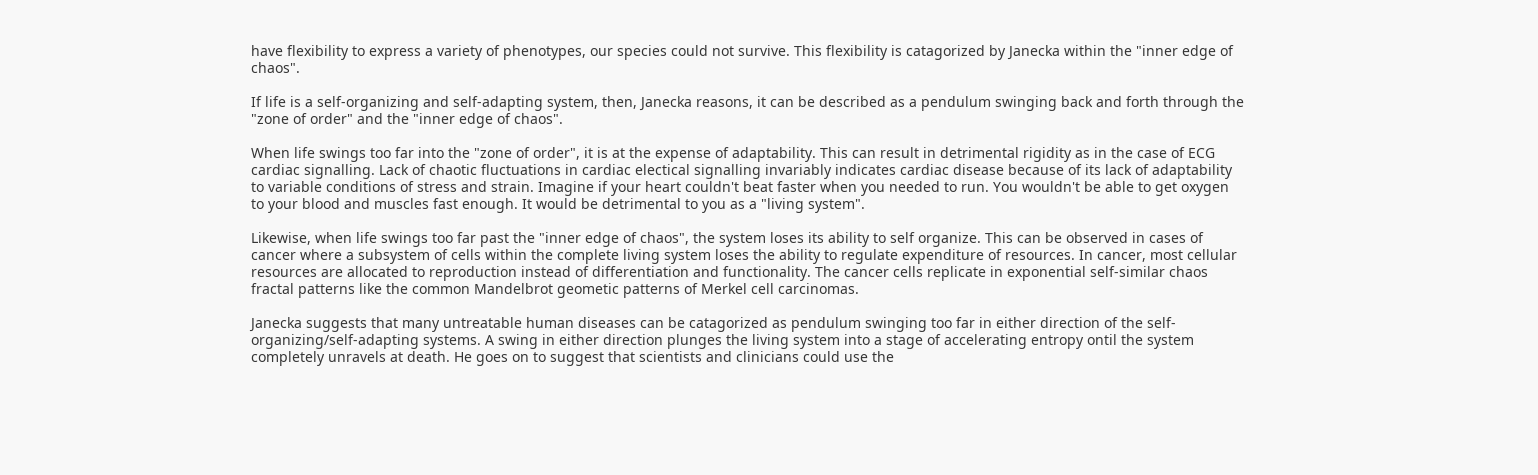have flexibility to express a variety of phenotypes, our species could not survive. This flexibility is catagorized by Janecka within the "inner edge of chaos".

If life is a self-organizing and self-adapting system, then, Janecka reasons, it can be described as a pendulum swinging back and forth through the "zone of order" and the "inner edge of chaos".

When life swings too far into the "zone of order", it is at the expense of adaptability. This can result in detrimental rigidity as in the case of ECG cardiac signalling. Lack of chaotic fluctuations in cardiac electical signalling invariably indicates cardiac disease because of its lack of adaptability to variable conditions of stress and strain. Imagine if your heart couldn't beat faster when you needed to run. You wouldn't be able to get oxygen to your blood and muscles fast enough. It would be detrimental to you as a "living system".

Likewise, when life swings too far past the "inner edge of chaos", the system loses its ability to self organize. This can be observed in cases of cancer where a subsystem of cells within the complete living system loses the ability to regulate expenditure of resources. In cancer, most cellular resources are allocated to reproduction instead of differentiation and functionality. The cancer cells replicate in exponential self-similar chaos fractal patterns like the common Mandelbrot geometic patterns of Merkel cell carcinomas.

Janecka suggests that many untreatable human diseases can be catagorized as pendulum swinging too far in either direction of the self-organizing/self-adapting systems. A swing in either direction plunges the living system into a stage of accelerating entropy ontil the system completely unravels at death. He goes on to suggest that scientists and clinicians could use the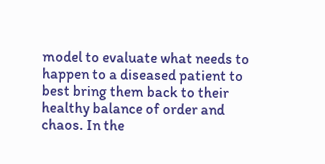model to evaluate what needs to happen to a diseased patient to best bring them back to their healthy balance of order and chaos. In the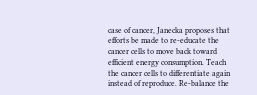case of cancer, Janecka proposes that efforts be made to re-educate the cancer cells to move back toward efficient energy consumption. Teach the cancer cells to differentiate again instead of reproduce. Re-balance the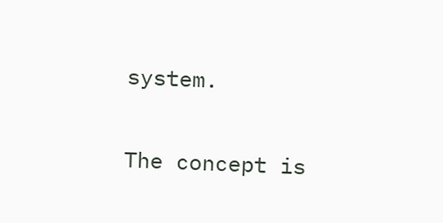system.

The concept is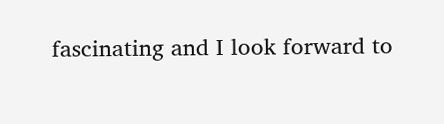fascinating and I look forward to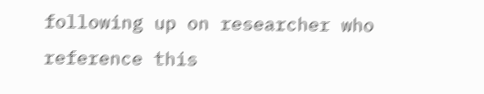following up on researcher who reference this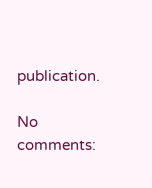publication.

No comments: